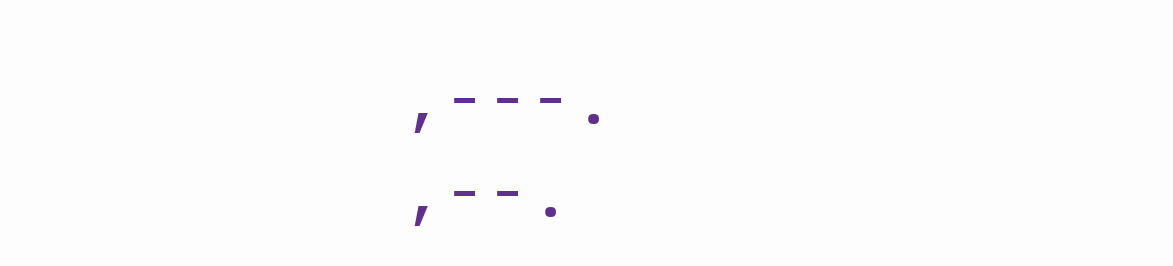,---.                                                       ,--.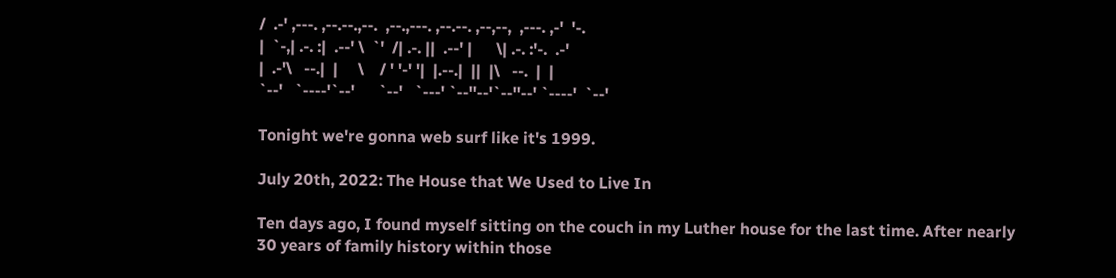/  .-' ,---. ,--.--.,--.  ,--.,---. ,--.--. ,--,--,  ,---. ,-'  '-.
|  `-,| .-. :|  .--' \  `'  /| .-. ||  .--' |      \| .-. :'-.  .-'
|  .-'\   --.|  |     \    / ' '-' '|  |.--.|  ||  |\   --.  |  |
`--'   `----'`--'      `--'   `---' `--''--'`--''--' `----'  `--'

Tonight we're gonna web surf like it's 1999.

July 20th, 2022: The House that We Used to Live In

Ten days ago, I found myself sitting on the couch in my Luther house for the last time. After nearly 30 years of family history within those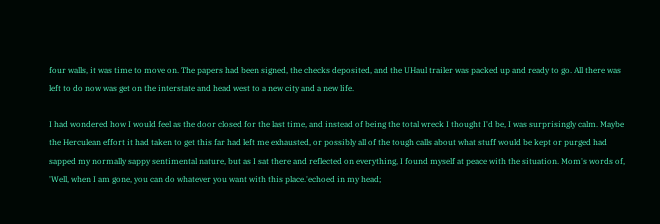four walls, it was time to move on. The papers had been signed, the checks deposited, and the UHaul trailer was packed up and ready to go. All there was left to do now was get on the interstate and head west to a new city and a new life.

I had wondered how I would feel as the door closed for the last time, and instead of being the total wreck I thought I'd be, I was surprisingly calm. Maybe the Herculean effort it had taken to get this far had left me exhausted, or possibly all of the tough calls about what stuff would be kept or purged had sapped my normally sappy sentimental nature, but as I sat there and reflected on everything, I found myself at peace with the situation. Mom's words of, 'Well, when I am gone, you can do whatever you want with this place.'echoed in my head;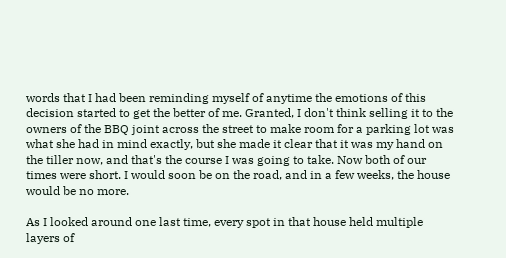words that I had been reminding myself of anytime the emotions of this decision started to get the better of me. Granted, I don't think selling it to the owners of the BBQ joint across the street to make room for a parking lot was what she had in mind exactly, but she made it clear that it was my hand on the tiller now, and that's the course I was going to take. Now both of our times were short. I would soon be on the road, and in a few weeks, the house would be no more.

As I looked around one last time, every spot in that house held multiple layers of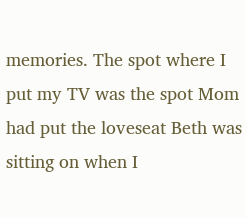memories. The spot where I put my TV was the spot Mom had put the loveseat Beth was sitting on when I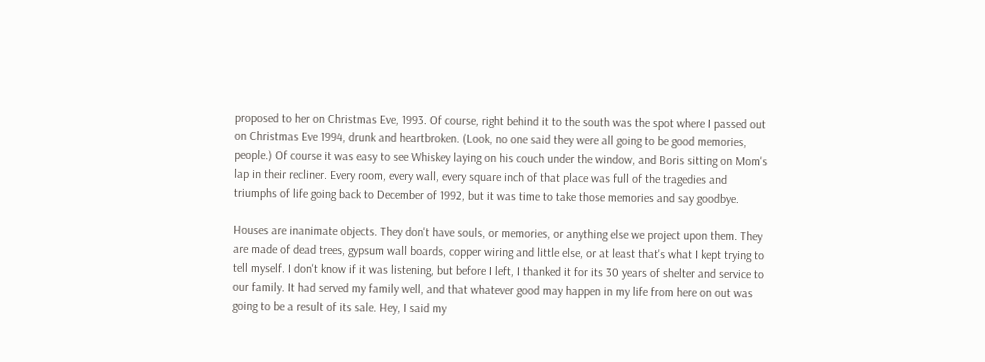proposed to her on Christmas Eve, 1993. Of course, right behind it to the south was the spot where I passed out on Christmas Eve 1994, drunk and heartbroken. (Look, no one said they were all going to be good memories, people.) Of course it was easy to see Whiskey laying on his couch under the window, and Boris sitting on Mom's lap in their recliner. Every room, every wall, every square inch of that place was full of the tragedies and triumphs of life going back to December of 1992, but it was time to take those memories and say goodbye.

Houses are inanimate objects. They don't have souls, or memories, or anything else we project upon them. They are made of dead trees, gypsum wall boards, copper wiring and little else, or at least that's what I kept trying to tell myself. I don't know if it was listening, but before I left, I thanked it for its 30 years of shelter and service to our family. It had served my family well, and that whatever good may happen in my life from here on out was going to be a result of its sale. Hey, I said my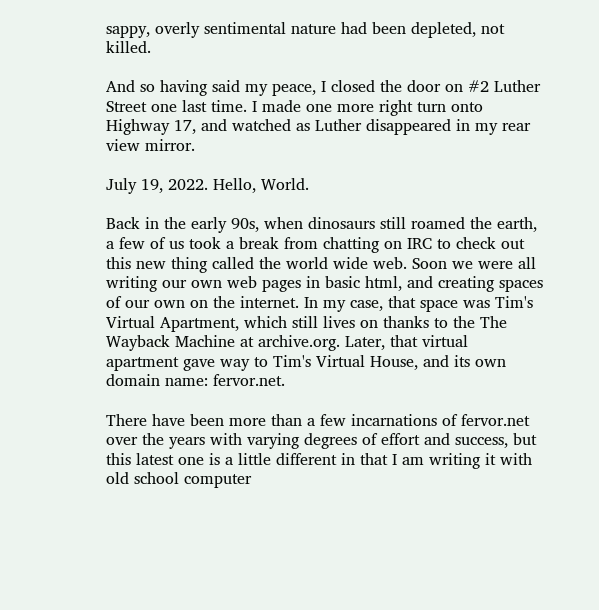sappy, overly sentimental nature had been depleted, not killed.

And so having said my peace, I closed the door on #2 Luther Street one last time. I made one more right turn onto Highway 17, and watched as Luther disappeared in my rear view mirror.

July 19, 2022. Hello, World.

Back in the early 90s, when dinosaurs still roamed the earth, a few of us took a break from chatting on IRC to check out this new thing called the world wide web. Soon we were all writing our own web pages in basic html, and creating spaces of our own on the internet. In my case, that space was Tim's Virtual Apartment, which still lives on thanks to the The Wayback Machine at archive.org. Later, that virtual apartment gave way to Tim's Virtual House, and its own domain name: fervor.net.

There have been more than a few incarnations of fervor.net over the years with varying degrees of effort and success, but this latest one is a little different in that I am writing it with old school computer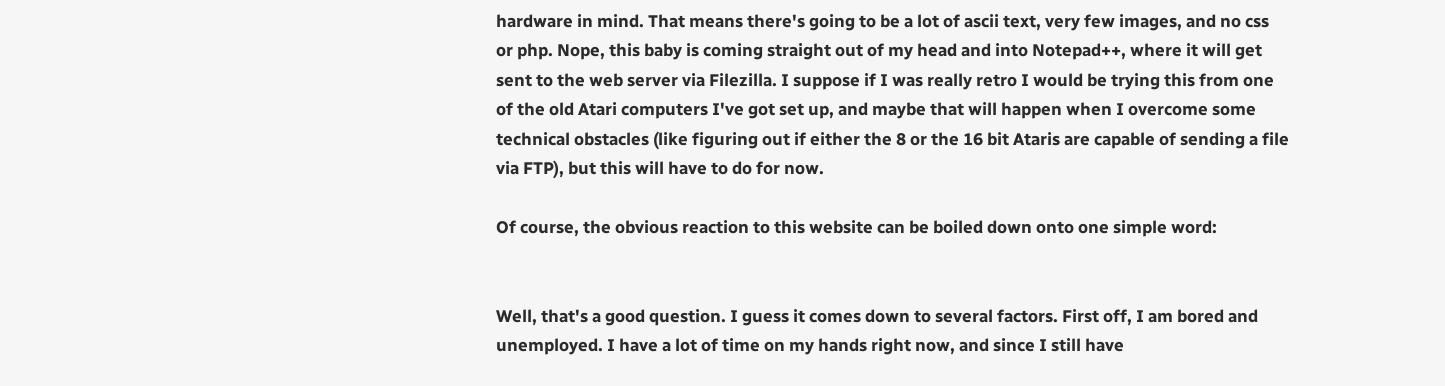hardware in mind. That means there's going to be a lot of ascii text, very few images, and no css or php. Nope, this baby is coming straight out of my head and into Notepad++, where it will get sent to the web server via Filezilla. I suppose if I was really retro I would be trying this from one of the old Atari computers I've got set up, and maybe that will happen when I overcome some technical obstacles (like figuring out if either the 8 or the 16 bit Ataris are capable of sending a file via FTP), but this will have to do for now.

Of course, the obvious reaction to this website can be boiled down onto one simple word:


Well, that's a good question. I guess it comes down to several factors. First off, I am bored and unemployed. I have a lot of time on my hands right now, and since I still have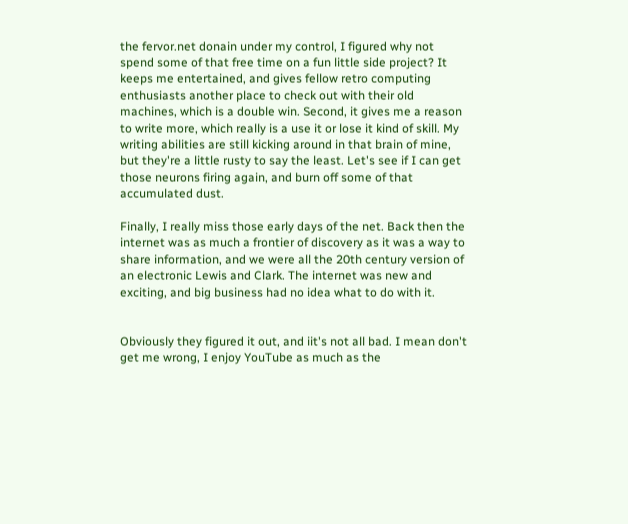the fervor.net donain under my control, I figured why not spend some of that free time on a fun little side project? It keeps me entertained, and gives fellow retro computing enthusiasts another place to check out with their old machines, which is a double win. Second, it gives me a reason to write more, which really is a use it or lose it kind of skill. My writing abilities are still kicking around in that brain of mine, but they're a little rusty to say the least. Let's see if I can get those neurons firing again, and burn off some of that accumulated dust.

Finally, I really miss those early days of the net. Back then the internet was as much a frontier of discovery as it was a way to share information, and we were all the 20th century version of an electronic Lewis and Clark. The internet was new and exciting, and big business had no idea what to do with it.


Obviously they figured it out, and iit's not all bad. I mean don't get me wrong, I enjoy YouTube as much as the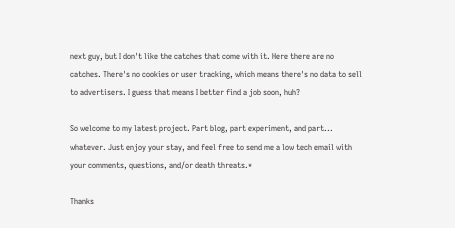next guy, but I don't like the catches that come with it. Here there are no catches. There's no cookies or user tracking, which means there's no data to sell to advertisers. I guess that means I better find a job soon, huh?

So welcome to my latest project. Part blog, part experiment, and part... whatever. Just enjoy your stay, and feel free to send me a low tech email with your comments, questions, and/or death threats.*

Thanks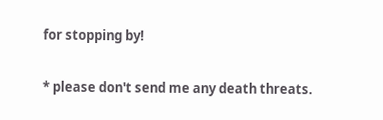for stopping by!

* please don't send me any death threats.